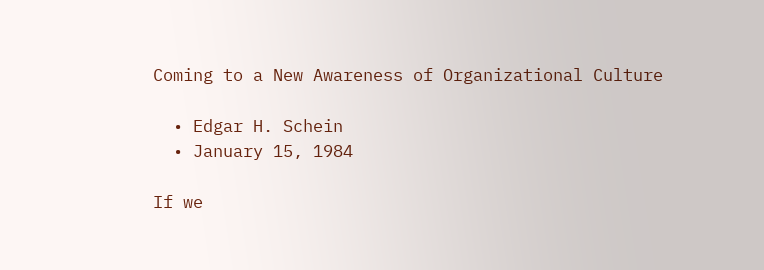Coming to a New Awareness of Organizational Culture

  • Edgar H. Schein
  • January 15, 1984

If we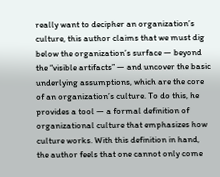really want to decipher an organization’s culture, this author claims that we must dig below the organization’s surface — beyond the “visible artifacts” — and uncover the basic underlying assumptions, which are the core of an organization’s culture. To do this, he provides a tool — a formal definition of organizational culture that emphasizes how culture works. With this definition in hand, the author feels that one cannot only come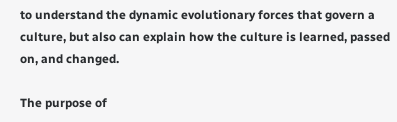to understand the dynamic evolutionary forces that govern a culture, but also can explain how the culture is learned, passed on, and changed.

The purpose of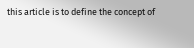this article is to define the concept of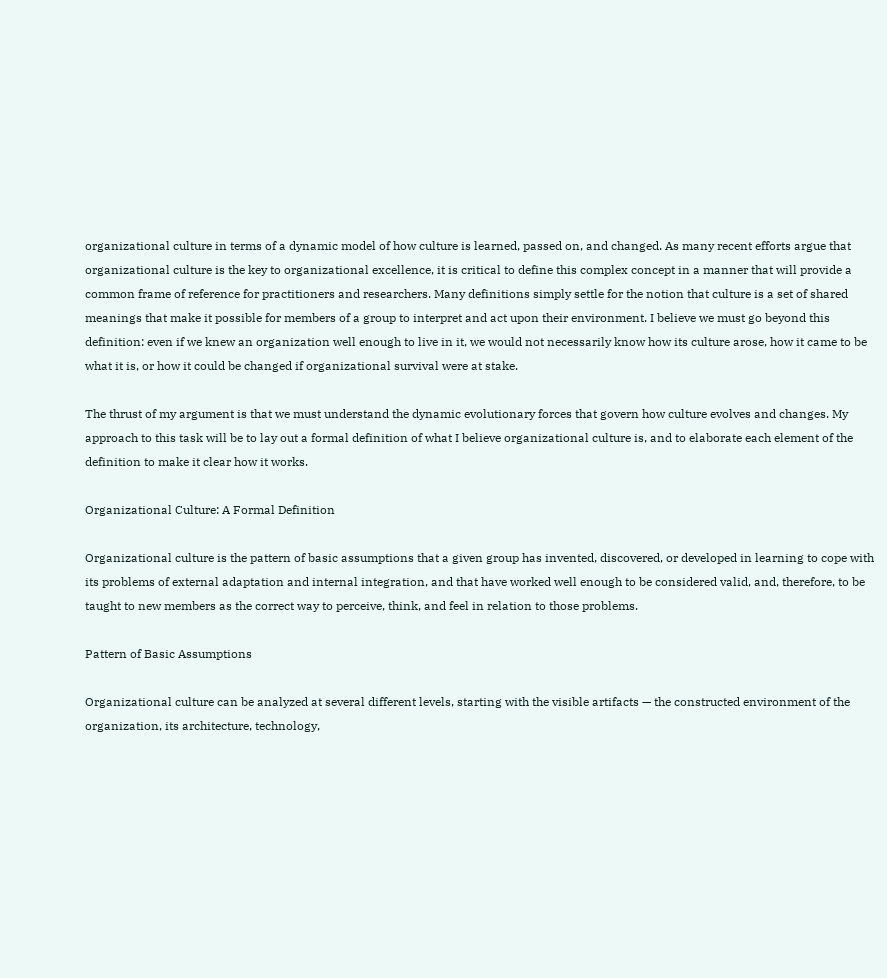organizational culture in terms of a dynamic model of how culture is learned, passed on, and changed. As many recent efforts argue that organizational culture is the key to organizational excellence, it is critical to define this complex concept in a manner that will provide a common frame of reference for practitioners and researchers. Many definitions simply settle for the notion that culture is a set of shared meanings that make it possible for members of a group to interpret and act upon their environment. I believe we must go beyond this definition: even if we knew an organization well enough to live in it, we would not necessarily know how its culture arose, how it came to be what it is, or how it could be changed if organizational survival were at stake.

The thrust of my argument is that we must understand the dynamic evolutionary forces that govern how culture evolves and changes. My approach to this task will be to lay out a formal definition of what I believe organizational culture is, and to elaborate each element of the definition to make it clear how it works.

Organizational Culture: A Formal Definition

Organizational culture is the pattern of basic assumptions that a given group has invented, discovered, or developed in learning to cope with its problems of external adaptation and internal integration, and that have worked well enough to be considered valid, and, therefore, to be taught to new members as the correct way to perceive, think, and feel in relation to those problems.

Pattern of Basic Assumptions

Organizational culture can be analyzed at several different levels, starting with the visible artifacts — the constructed environment of the organization, its architecture, technology,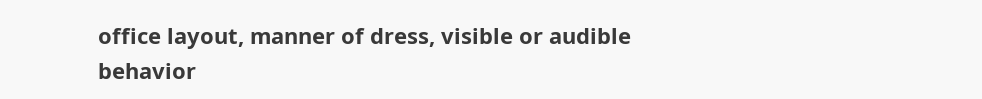office layout, manner of dress, visible or audible behavior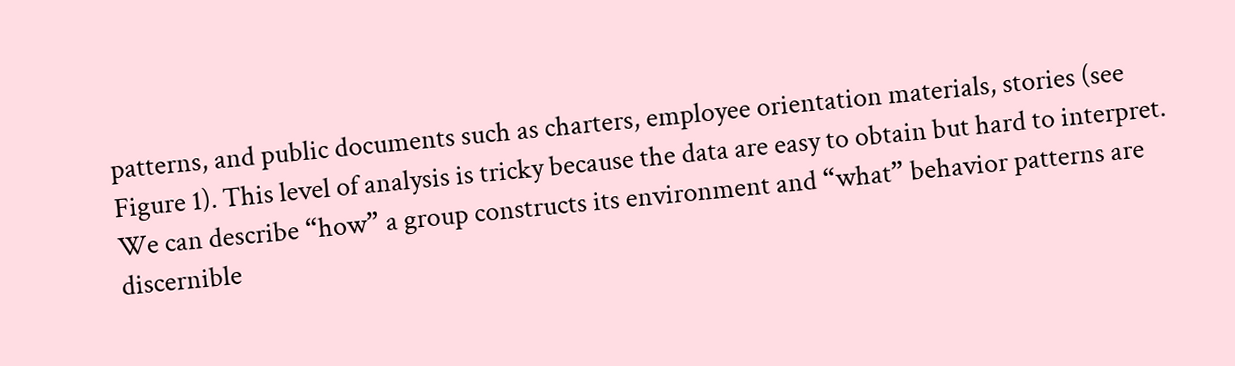patterns, and public documents such as charters, employee orientation materials, stories (see Figure 1). This level of analysis is tricky because the data are easy to obtain but hard to interpret. We can describe “how” a group constructs its environment and “what” behavior patterns are discernible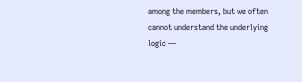among the members, but we often cannot understand the underlying logic —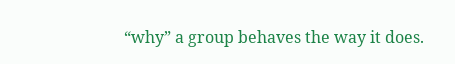“why” a group behaves the way it does.